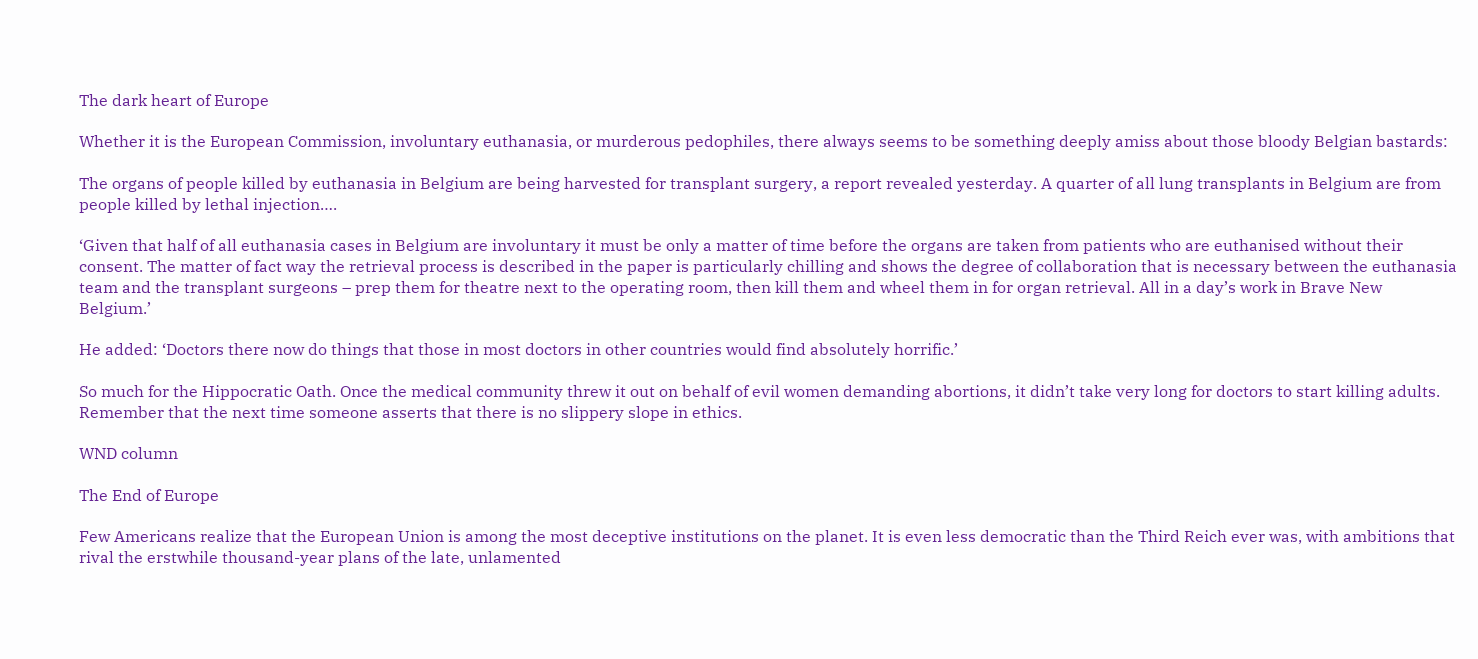The dark heart of Europe

Whether it is the European Commission, involuntary euthanasia, or murderous pedophiles, there always seems to be something deeply amiss about those bloody Belgian bastards:

The organs of people killed by euthanasia in Belgium are being harvested for transplant surgery, a report revealed yesterday. A quarter of all lung transplants in Belgium are from people killed by lethal injection….

‘Given that half of all euthanasia cases in Belgium are involuntary it must be only a matter of time before the organs are taken from patients who are euthanised without their consent. The matter of fact way the retrieval process is described in the paper is particularly chilling and shows the degree of collaboration that is necessary between the euthanasia team and the transplant surgeons – prep them for theatre next to the operating room, then kill them and wheel them in for organ retrieval. All in a day’s work in Brave New Belgium.’

He added: ‘Doctors there now do things that those in most doctors in other countries would find absolutely horrific.’

So much for the Hippocratic Oath. Once the medical community threw it out on behalf of evil women demanding abortions, it didn’t take very long for doctors to start killing adults. Remember that the next time someone asserts that there is no slippery slope in ethics.

WND column

The End of Europe

Few Americans realize that the European Union is among the most deceptive institutions on the planet. It is even less democratic than the Third Reich ever was, with ambitions that rival the erstwhile thousand-year plans of the late, unlamented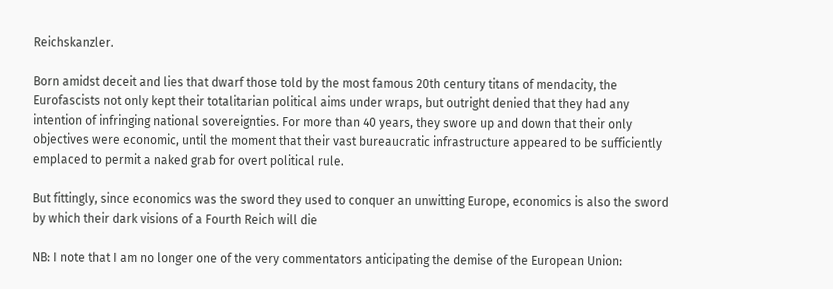Reichskanzler.

Born amidst deceit and lies that dwarf those told by the most famous 20th century titans of mendacity, the Eurofascists not only kept their totalitarian political aims under wraps, but outright denied that they had any intention of infringing national sovereignties. For more than 40 years, they swore up and down that their only objectives were economic, until the moment that their vast bureaucratic infrastructure appeared to be sufficiently emplaced to permit a naked grab for overt political rule.

But fittingly, since economics was the sword they used to conquer an unwitting Europe, economics is also the sword by which their dark visions of a Fourth Reich will die

NB: I note that I am no longer one of the very commentators anticipating the demise of the European Union: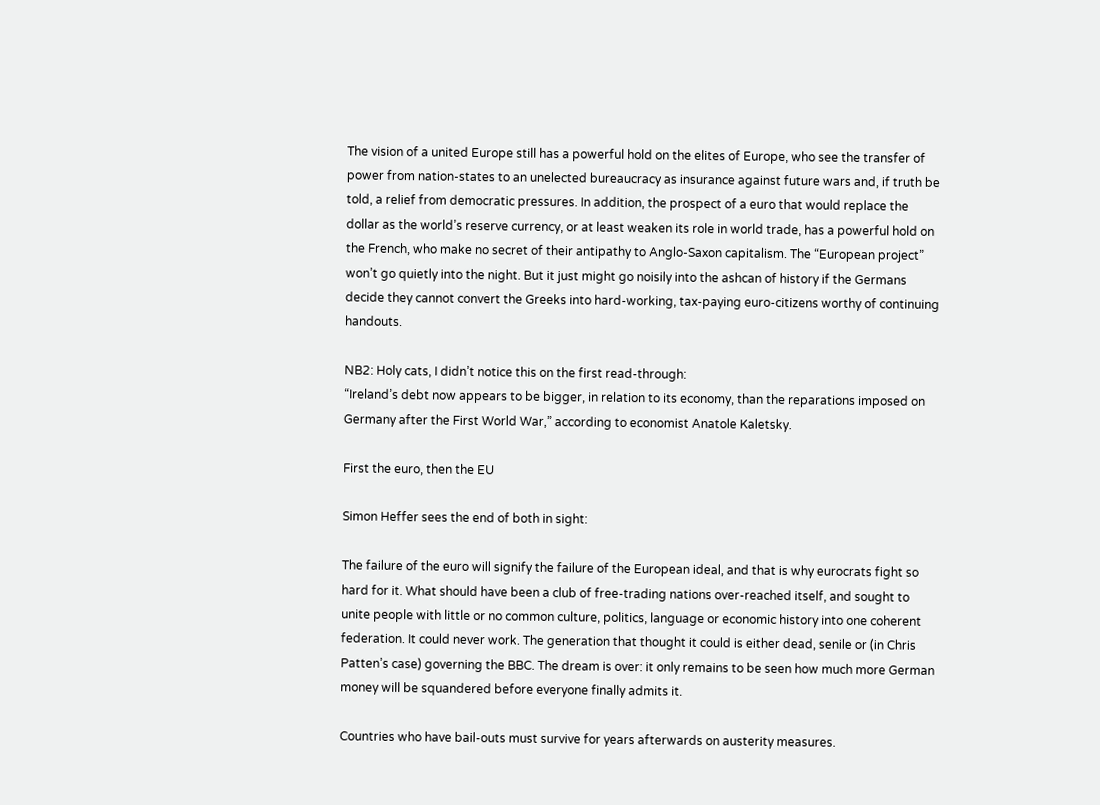The vision of a united Europe still has a powerful hold on the elites of Europe, who see the transfer of power from nation-states to an unelected bureaucracy as insurance against future wars and, if truth be told, a relief from democratic pressures. In addition, the prospect of a euro that would replace the dollar as the world’s reserve currency, or at least weaken its role in world trade, has a powerful hold on the French, who make no secret of their antipathy to Anglo-Saxon capitalism. The “European project” won’t go quietly into the night. But it just might go noisily into the ashcan of history if the Germans decide they cannot convert the Greeks into hard-working, tax-paying euro-citizens worthy of continuing handouts.

NB2: Holy cats, I didn’t notice this on the first read-through:
“Ireland’s debt now appears to be bigger, in relation to its economy, than the reparations imposed on Germany after the First World War,” according to economist Anatole Kaletsky.

First the euro, then the EU

Simon Heffer sees the end of both in sight:

The failure of the euro will signify the failure of the European ideal, and that is why eurocrats fight so hard for it. What should have been a club of free-trading nations over-reached itself, and sought to unite people with little or no common culture, politics, language or economic history into one coherent federation. It could never work. The generation that thought it could is either dead, senile or (in Chris Patten’s case) governing the BBC. The dream is over: it only remains to be seen how much more German money will be squandered before everyone finally admits it.

Countries who have bail-outs must survive for years afterwards on austerity measures.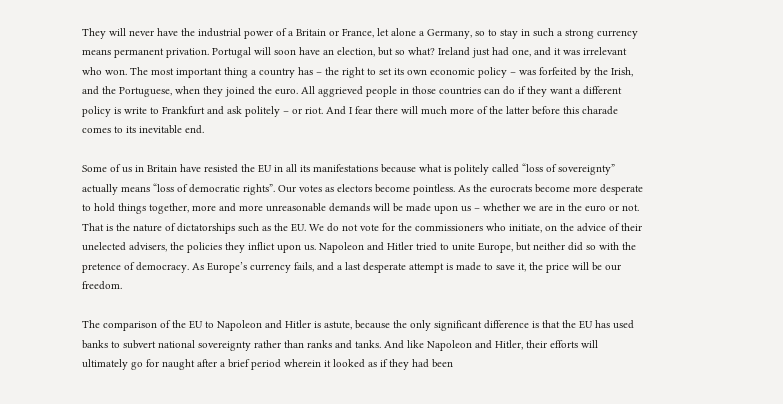They will never have the industrial power of a Britain or France, let alone a Germany, so to stay in such a strong currency means permanent privation. Portugal will soon have an election, but so what? Ireland just had one, and it was irrelevant who won. The most important thing a country has – the right to set its own economic policy – was forfeited by the Irish, and the Portuguese, when they joined the euro. All aggrieved people in those countries can do if they want a different policy is write to Frankfurt and ask politely – or riot. And I fear there will much more of the latter before this charade comes to its inevitable end.

Some of us in Britain have resisted the EU in all its manifestations because what is politely called “loss of sovereignty” actually means “loss of democratic rights”. Our votes as electors become pointless. As the eurocrats become more desperate to hold things together, more and more unreasonable demands will be made upon us – whether we are in the euro or not. That is the nature of dictatorships such as the EU. We do not vote for the commissioners who initiate, on the advice of their unelected advisers, the policies they inflict upon us. Napoleon and Hitler tried to unite Europe, but neither did so with the pretence of democracy. As Europe’s currency fails, and a last desperate attempt is made to save it, the price will be our freedom.

The comparison of the EU to Napoleon and Hitler is astute, because the only significant difference is that the EU has used banks to subvert national sovereignty rather than ranks and tanks. And like Napoleon and Hitler, their efforts will ultimately go for naught after a brief period wherein it looked as if they had been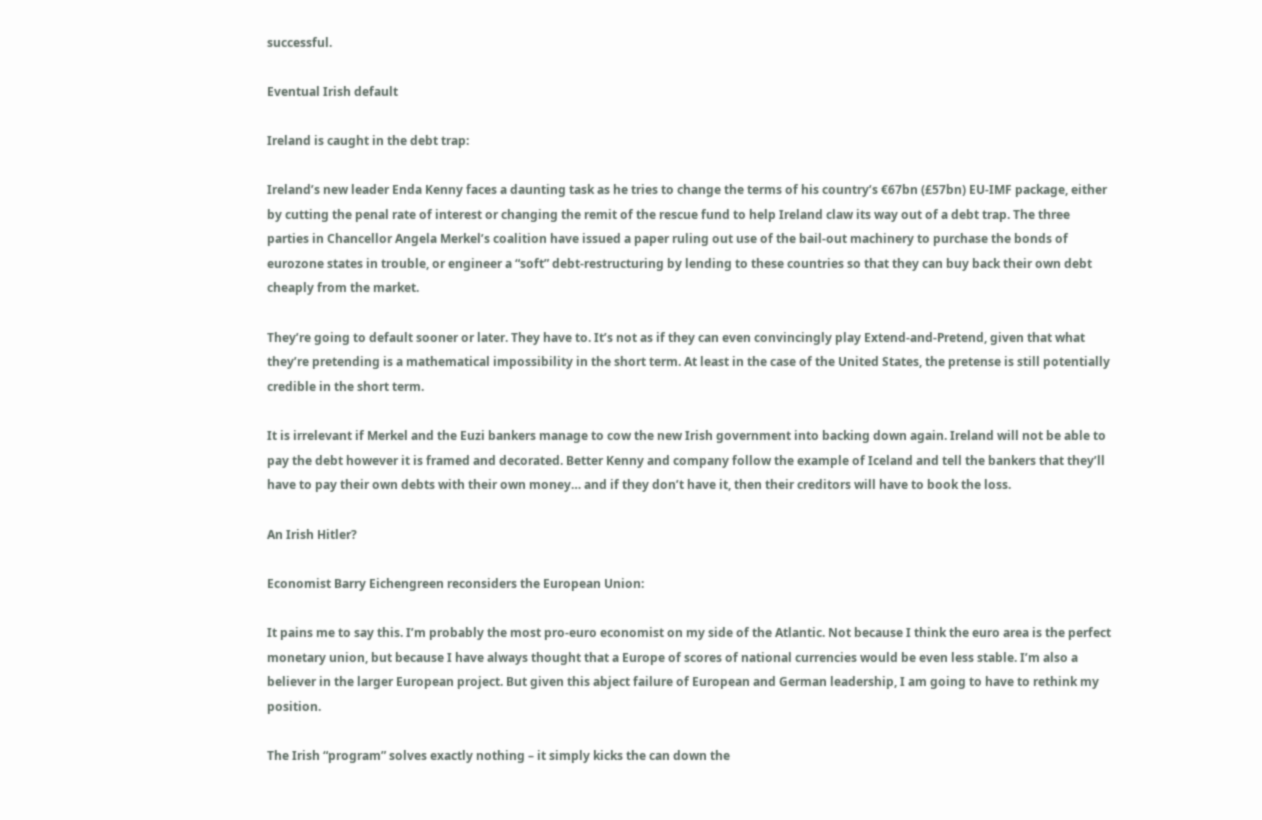successful.

Eventual Irish default

Ireland is caught in the debt trap:

Ireland’s new leader Enda Kenny faces a daunting task as he tries to change the terms of his country’s €67bn (£57bn) EU-IMF package, either by cutting the penal rate of interest or changing the remit of the rescue fund to help Ireland claw its way out of a debt trap. The three parties in Chancellor Angela Merkel’s coalition have issued a paper ruling out use of the bail-out machinery to purchase the bonds of eurozone states in trouble, or engineer a “soft” debt-restructuring by lending to these countries so that they can buy back their own debt cheaply from the market.

They’re going to default sooner or later. They have to. It’s not as if they can even convincingly play Extend-and-Pretend, given that what they’re pretending is a mathematical impossibility in the short term. At least in the case of the United States, the pretense is still potentially credible in the short term.

It is irrelevant if Merkel and the Euzi bankers manage to cow the new Irish government into backing down again. Ireland will not be able to pay the debt however it is framed and decorated. Better Kenny and company follow the example of Iceland and tell the bankers that they’ll have to pay their own debts with their own money… and if they don’t have it, then their creditors will have to book the loss.

An Irish Hitler?

Economist Barry Eichengreen reconsiders the European Union:

It pains me to say this. I’m probably the most pro-euro economist on my side of the Atlantic. Not because I think the euro area is the perfect monetary union, but because I have always thought that a Europe of scores of national currencies would be even less stable. I’m also a believer in the larger European project. But given this abject failure of European and German leadership, I am going to have to rethink my position.

The Irish “program” solves exactly nothing – it simply kicks the can down the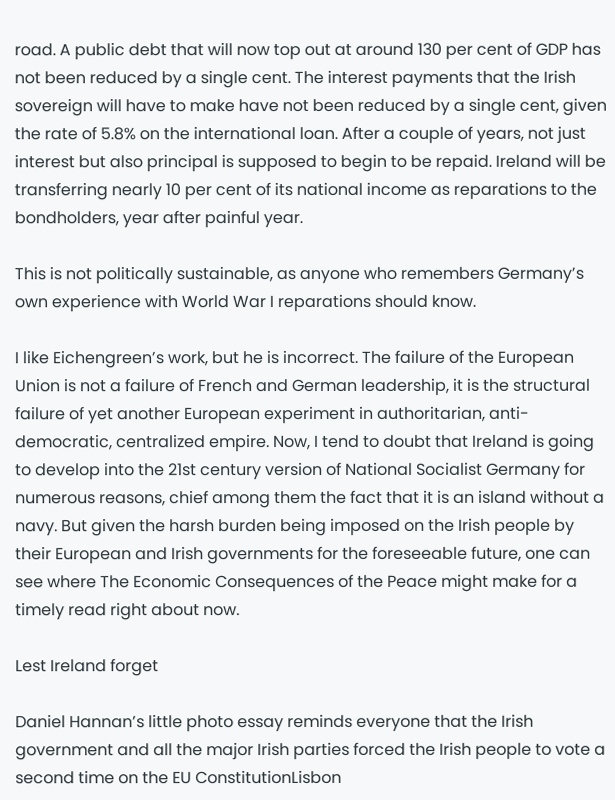road. A public debt that will now top out at around 130 per cent of GDP has not been reduced by a single cent. The interest payments that the Irish sovereign will have to make have not been reduced by a single cent, given the rate of 5.8% on the international loan. After a couple of years, not just interest but also principal is supposed to begin to be repaid. Ireland will be transferring nearly 10 per cent of its national income as reparations to the bondholders, year after painful year.

This is not politically sustainable, as anyone who remembers Germany’s own experience with World War I reparations should know.

I like Eichengreen’s work, but he is incorrect. The failure of the European Union is not a failure of French and German leadership, it is the structural failure of yet another European experiment in authoritarian, anti-democratic, centralized empire. Now, I tend to doubt that Ireland is going to develop into the 21st century version of National Socialist Germany for numerous reasons, chief among them the fact that it is an island without a navy. But given the harsh burden being imposed on the Irish people by their European and Irish governments for the foreseeable future, one can see where The Economic Consequences of the Peace might make for a timely read right about now.

Lest Ireland forget

Daniel Hannan’s little photo essay reminds everyone that the Irish government and all the major Irish parties forced the Irish people to vote a second time on the EU ConstitutionLisbon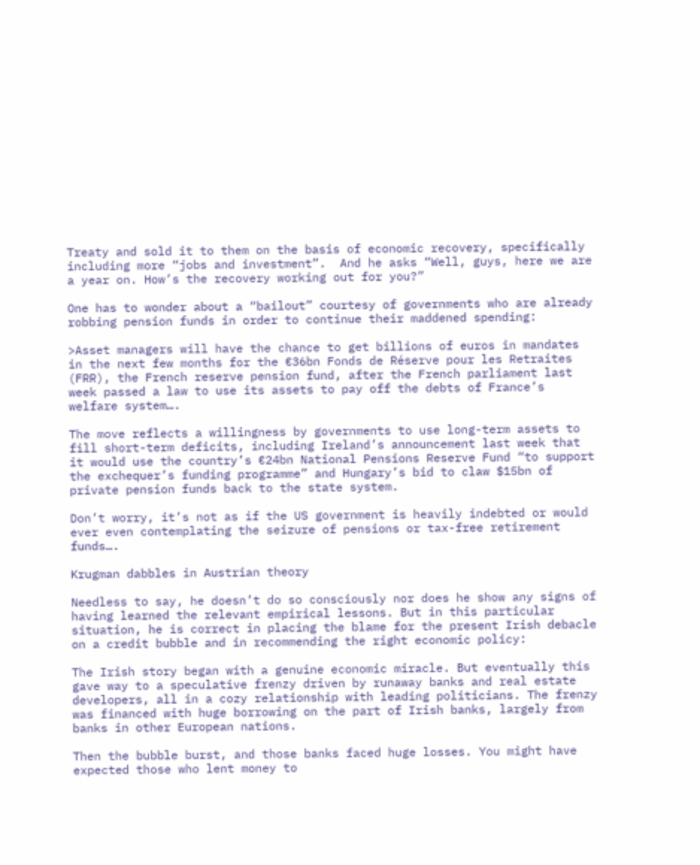Treaty and sold it to them on the basis of economic recovery, specifically including more “jobs and investment”.  And he asks “Well, guys, here we are a year on. How’s the recovery working out for you?”

One has to wonder about a “bailout” courtesy of governments who are already robbing pension funds in order to continue their maddened spending:

>Asset managers will have the chance to get billions of euros in mandates in the next few months for the €36bn Fonds de Réserve pour les Retraites (FRR), the French reserve pension fund, after the French parliament last week passed a law to use its assets to pay off the debts of France’s welfare system….

The move reflects a willingness by governments to use long-term assets to fill short-term deficits, including Ireland’s announcement last week that it would use the country’s €24bn National Pensions Reserve Fund “to support the exchequer’s funding programme” and Hungary’s bid to claw $15bn of private pension funds back to the state system.

Don’t worry, it’s not as if the US government is heavily indebted or would ever even contemplating the seizure of pensions or tax-free retirement funds….

Krugman dabbles in Austrian theory

Needless to say, he doesn’t do so consciously nor does he show any signs of having learned the relevant empirical lessons. But in this particular situation, he is correct in placing the blame for the present Irish debacle on a credit bubble and in recommending the right economic policy:

The Irish story began with a genuine economic miracle. But eventually this gave way to a speculative frenzy driven by runaway banks and real estate developers, all in a cozy relationship with leading politicians. The frenzy was financed with huge borrowing on the part of Irish banks, largely from banks in other European nations.

Then the bubble burst, and those banks faced huge losses. You might have expected those who lent money to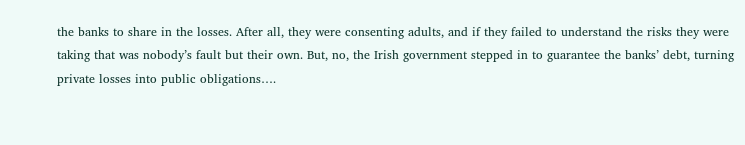the banks to share in the losses. After all, they were consenting adults, and if they failed to understand the risks they were taking that was nobody’s fault but their own. But, no, the Irish government stepped in to guarantee the banks’ debt, turning private losses into public obligations….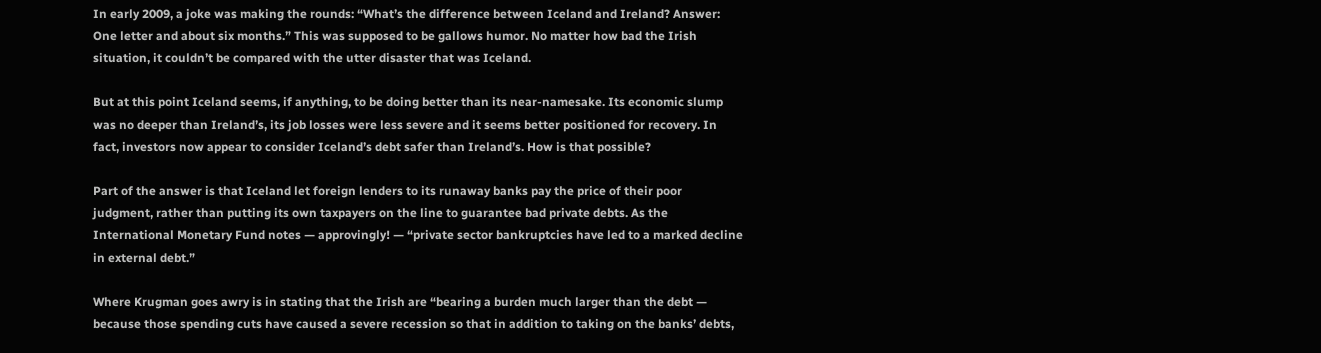In early 2009, a joke was making the rounds: “What’s the difference between Iceland and Ireland? Answer: One letter and about six months.” This was supposed to be gallows humor. No matter how bad the Irish situation, it couldn’t be compared with the utter disaster that was Iceland.

But at this point Iceland seems, if anything, to be doing better than its near-namesake. Its economic slump was no deeper than Ireland’s, its job losses were less severe and it seems better positioned for recovery. In fact, investors now appear to consider Iceland’s debt safer than Ireland’s. How is that possible?

Part of the answer is that Iceland let foreign lenders to its runaway banks pay the price of their poor judgment, rather than putting its own taxpayers on the line to guarantee bad private debts. As the International Monetary Fund notes — approvingly! — “private sector bankruptcies have led to a marked decline in external debt.”

Where Krugman goes awry is in stating that the Irish are “bearing a burden much larger than the debt — because those spending cuts have caused a severe recession so that in addition to taking on the banks’ debts,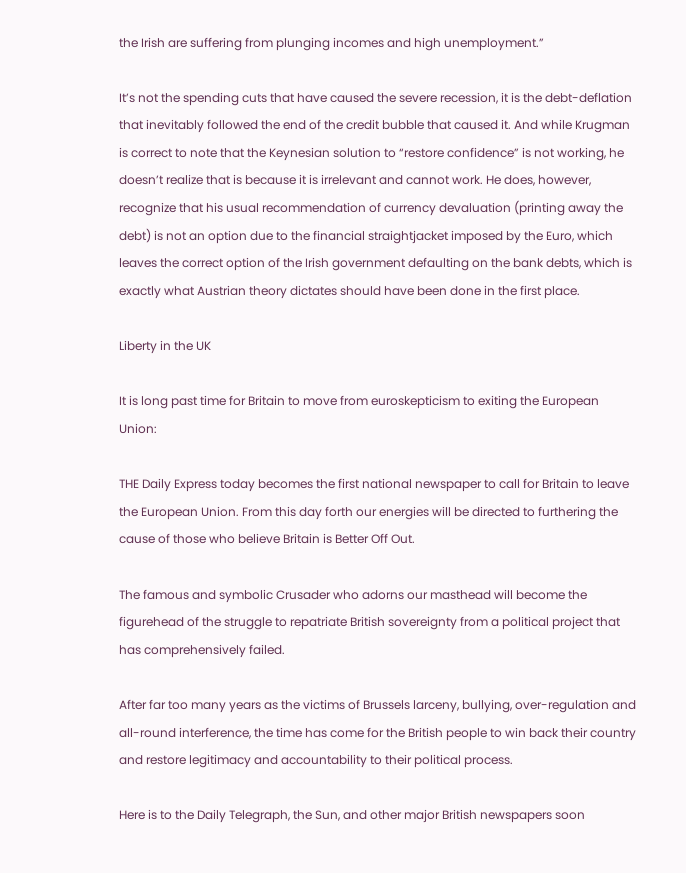the Irish are suffering from plunging incomes and high unemployment.”

It’s not the spending cuts that have caused the severe recession, it is the debt-deflation that inevitably followed the end of the credit bubble that caused it. And while Krugman is correct to note that the Keynesian solution to “restore confidence” is not working, he doesn’t realize that is because it is irrelevant and cannot work. He does, however, recognize that his usual recommendation of currency devaluation (printing away the debt) is not an option due to the financial straightjacket imposed by the Euro, which leaves the correct option of the Irish government defaulting on the bank debts, which is exactly what Austrian theory dictates should have been done in the first place.

Liberty in the UK

It is long past time for Britain to move from euroskepticism to exiting the European Union:

THE Daily Express today becomes the first national newspaper to call for Britain to leave the European Union. From this day forth our energies will be directed to furthering the cause of those who believe Britain is Better Off Out.

The famous and symbolic Crusader who adorns our masthead will become the figurehead of the struggle to repatriate British sovereignty from a political project that has comprehensively failed.

After far too many years as the victims of Brussels larceny, bullying, over-regulation and all-round interference, the time has come for the British people to win back their country and restore legitimacy and accountability to their political process.

Here is to the Daily Telegraph, the Sun, and other major British newspapers soon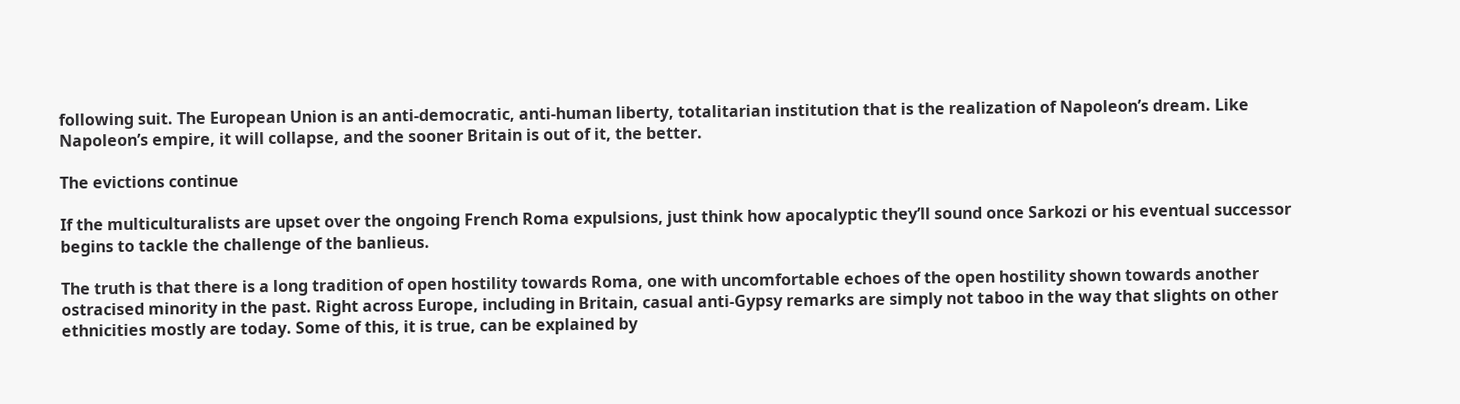following suit. The European Union is an anti-democratic, anti-human liberty, totalitarian institution that is the realization of Napoleon’s dream. Like Napoleon’s empire, it will collapse, and the sooner Britain is out of it, the better.

The evictions continue

If the multiculturalists are upset over the ongoing French Roma expulsions, just think how apocalyptic they’ll sound once Sarkozi or his eventual successor begins to tackle the challenge of the banlieus.

The truth is that there is a long tradition of open hostility towards Roma, one with uncomfortable echoes of the open hostility shown towards another ostracised minority in the past. Right across Europe, including in Britain, casual anti-Gypsy remarks are simply not taboo in the way that slights on other ethnicities mostly are today. Some of this, it is true, can be explained by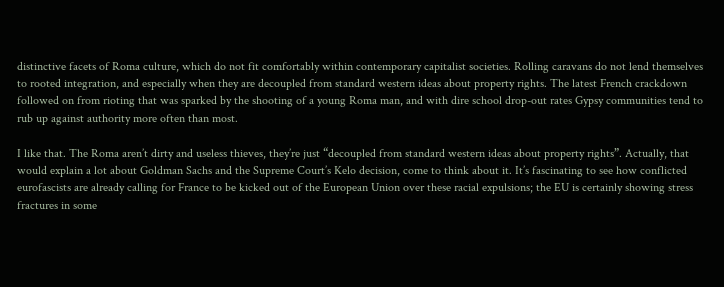distinctive facets of Roma culture, which do not fit comfortably within contemporary capitalist societies. Rolling caravans do not lend themselves to rooted integration, and especially when they are decoupled from standard western ideas about property rights. The latest French crackdown followed on from rioting that was sparked by the shooting of a young Roma man, and with dire school drop-out rates Gypsy communities tend to rub up against authority more often than most.

I like that. The Roma aren’t dirty and useless thieves, they’re just “decoupled from standard western ideas about property rights”. Actually, that would explain a lot about Goldman Sachs and the Supreme Court’s Kelo decision, come to think about it. It’s fascinating to see how conflicted eurofascists are already calling for France to be kicked out of the European Union over these racial expulsions; the EU is certainly showing stress fractures in some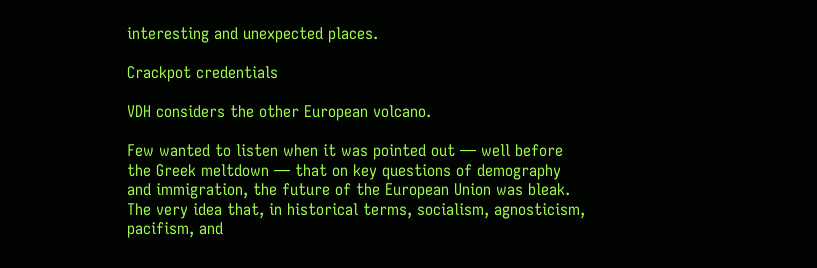interesting and unexpected places.

Crackpot credentials

VDH considers the other European volcano.

Few wanted to listen when it was pointed out — well before the Greek meltdown — that on key questions of demography and immigration, the future of the European Union was bleak. The very idea that, in historical terms, socialism, agnosticism, pacifism, and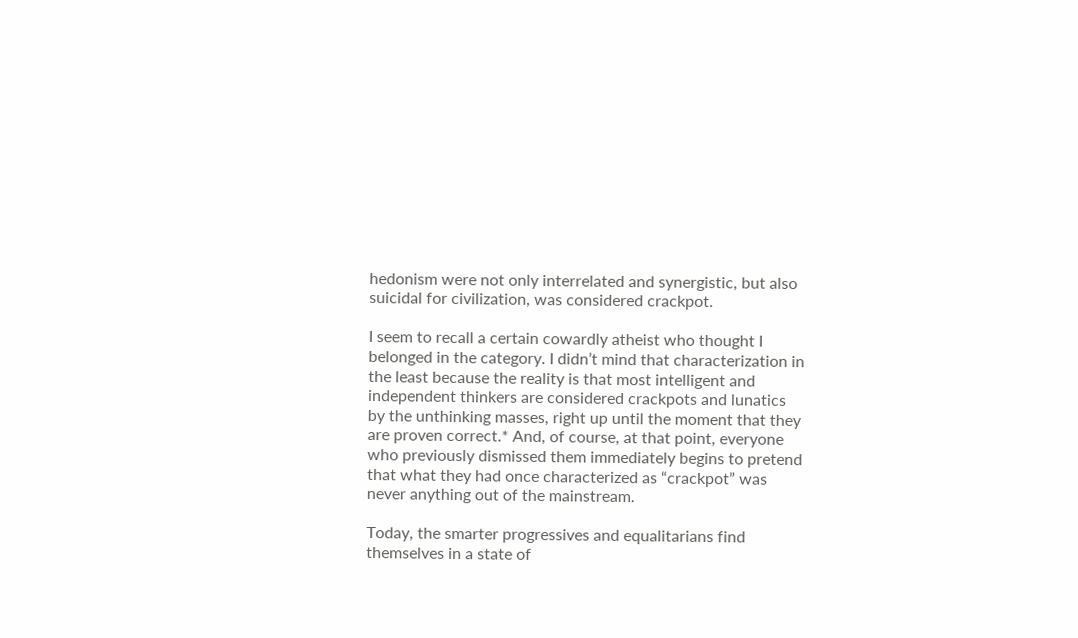hedonism were not only interrelated and synergistic, but also suicidal for civilization, was considered crackpot.

I seem to recall a certain cowardly atheist who thought I belonged in the category. I didn’t mind that characterization in the least because the reality is that most intelligent and independent thinkers are considered crackpots and lunatics by the unthinking masses, right up until the moment that they are proven correct.* And, of course, at that point, everyone who previously dismissed them immediately begins to pretend that what they had once characterized as “crackpot” was never anything out of the mainstream.

Today, the smarter progressives and equalitarians find themselves in a state of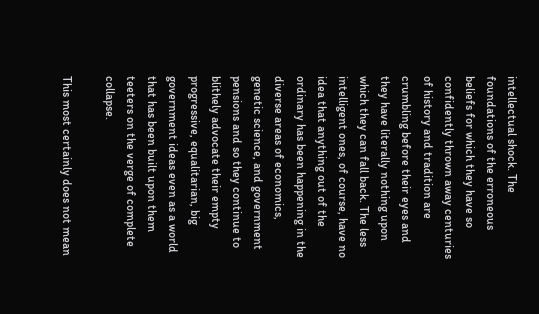intellectual shock. The foundations of the erroneous beliefs for which they have so confidently thrown away centuries of history and tradition are crumbling before their eyes and they have literally nothing upon which they can fall back. The less intelligent ones, of course, have no idea that anything out of the ordinary has been happening in the diverse areas of economics, genetic science, and government pensions and so they continue to blithely advocate their empty progressive, equalitarian, big government ideas even as a world that has been built upon them teeters on the verge of complete collapse.

This most certainly does not mean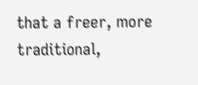that a freer, more traditional,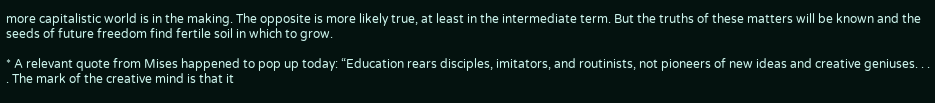more capitalistic world is in the making. The opposite is more likely true, at least in the intermediate term. But the truths of these matters will be known and the seeds of future freedom find fertile soil in which to grow.

* A relevant quote from Mises happened to pop up today: “Education rears disciples, imitators, and routinists, not pioneers of new ideas and creative geniuses. . . . The mark of the creative mind is that it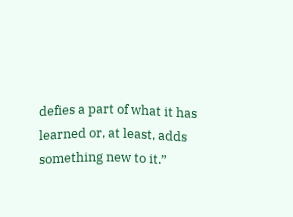defies a part of what it has learned or, at least, adds something new to it.”